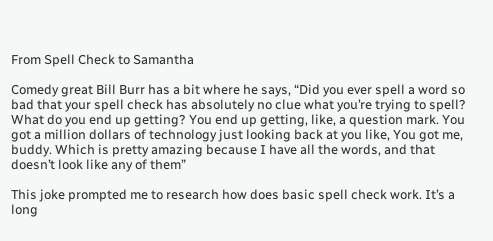From Spell Check to Samantha

Comedy great Bill Burr has a bit where he says, “Did you ever spell a word so bad that your spell check has absolutely no clue what you’re trying to spell? What do you end up getting? You end up getting, like, a question mark. You got a million dollars of technology just looking back at you like, You got me, buddy. Which is pretty amazing because I have all the words, and that doesn’t look like any of them”

This joke prompted me to research how does basic spell check work. It’s a long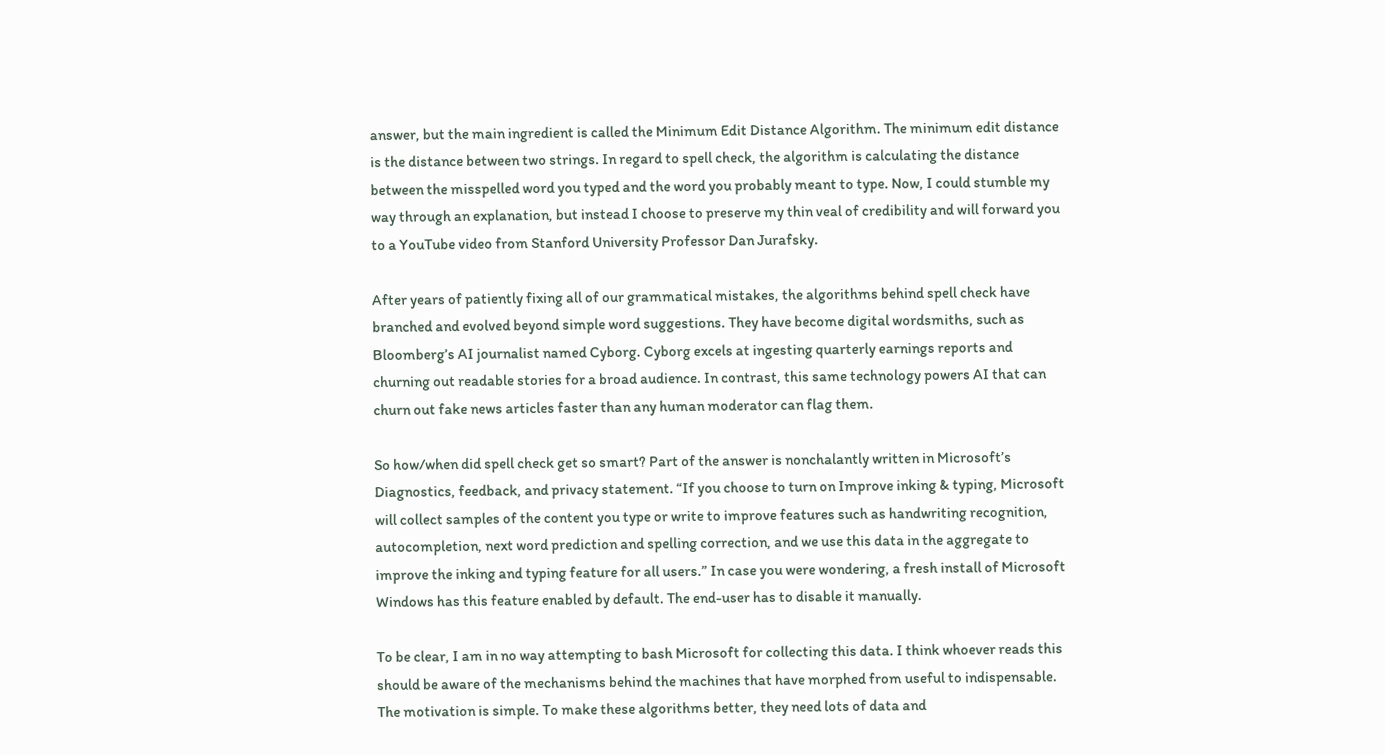answer, but the main ingredient is called the Minimum Edit Distance Algorithm. The minimum edit distance is the distance between two strings. In regard to spell check, the algorithm is calculating the distance between the misspelled word you typed and the word you probably meant to type. Now, I could stumble my way through an explanation, but instead I choose to preserve my thin veal of credibility and will forward you to a YouTube video from Stanford University Professor Dan Jurafsky.

After years of patiently fixing all of our grammatical mistakes, the algorithms behind spell check have branched and evolved beyond simple word suggestions. They have become digital wordsmiths, such as Bloomberg’s AI journalist named Cyborg. Cyborg excels at ingesting quarterly earnings reports and churning out readable stories for a broad audience. In contrast, this same technology powers AI that can churn out fake news articles faster than any human moderator can flag them.

So how/when did spell check get so smart? Part of the answer is nonchalantly written in Microsoft’s Diagnostics, feedback, and privacy statement. “If you choose to turn on Improve inking & typing, Microsoft will collect samples of the content you type or write to improve features such as handwriting recognition, autocompletion, next word prediction and spelling correction, and we use this data in the aggregate to improve the inking and typing feature for all users.” In case you were wondering, a fresh install of Microsoft Windows has this feature enabled by default. The end-user has to disable it manually.

To be clear, I am in no way attempting to bash Microsoft for collecting this data. I think whoever reads this should be aware of the mechanisms behind the machines that have morphed from useful to indispensable. The motivation is simple. To make these algorithms better, they need lots of data and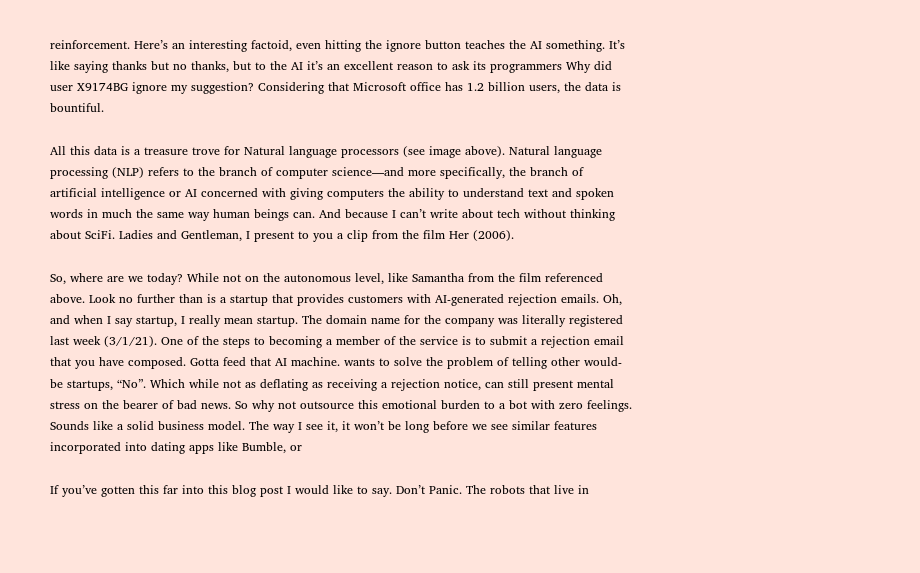reinforcement. Here’s an interesting factoid, even hitting the ignore button teaches the AI something. It’s like saying thanks but no thanks, but to the AI it’s an excellent reason to ask its programmers Why did user X9174BG ignore my suggestion? Considering that Microsoft office has 1.2 billion users, the data is bountiful.

All this data is a treasure trove for Natural language processors (see image above). Natural language processing (NLP) refers to the branch of computer science—and more specifically, the branch of artificial intelligence or AI concerned with giving computers the ability to understand text and spoken words in much the same way human beings can. And because I can’t write about tech without thinking about SciFi. Ladies and Gentleman, I present to you a clip from the film Her (2006).

So, where are we today? While not on the autonomous level, like Samantha from the film referenced above. Look no further than is a startup that provides customers with AI-generated rejection emails. Oh, and when I say startup, I really mean startup. The domain name for the company was literally registered last week (3/1/21). One of the steps to becoming a member of the service is to submit a rejection email that you have composed. Gotta feed that AI machine. wants to solve the problem of telling other would-be startups, “No”. Which while not as deflating as receiving a rejection notice, can still present mental stress on the bearer of bad news. So why not outsource this emotional burden to a bot with zero feelings. Sounds like a solid business model. The way I see it, it won’t be long before we see similar features incorporated into dating apps like Bumble, or

If you’ve gotten this far into this blog post I would like to say. Don’t Panic. The robots that live in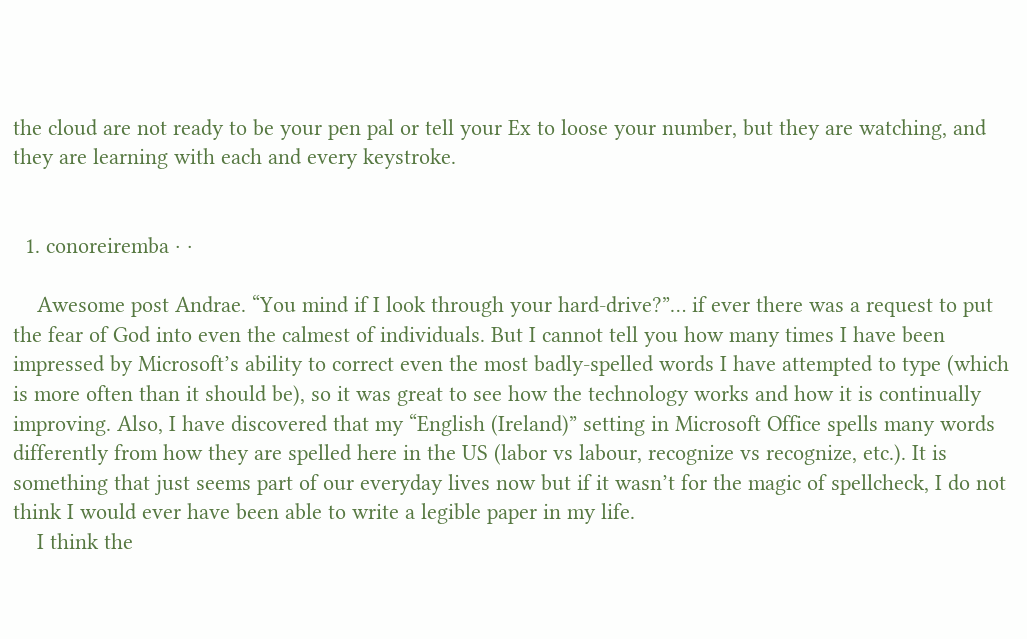the cloud are not ready to be your pen pal or tell your Ex to loose your number, but they are watching, and they are learning with each and every keystroke.


  1. conoreiremba · ·

    Awesome post Andrae. “You mind if I look through your hard-drive?”… if ever there was a request to put the fear of God into even the calmest of individuals. But I cannot tell you how many times I have been impressed by Microsoft’s ability to correct even the most badly-spelled words I have attempted to type (which is more often than it should be), so it was great to see how the technology works and how it is continually improving. Also, I have discovered that my “English (Ireland)” setting in Microsoft Office spells many words differently from how they are spelled here in the US (labor vs labour, recognize vs recognize, etc.). It is something that just seems part of our everyday lives now but if it wasn’t for the magic of spellcheck, I do not think I would ever have been able to write a legible paper in my life.
    I think the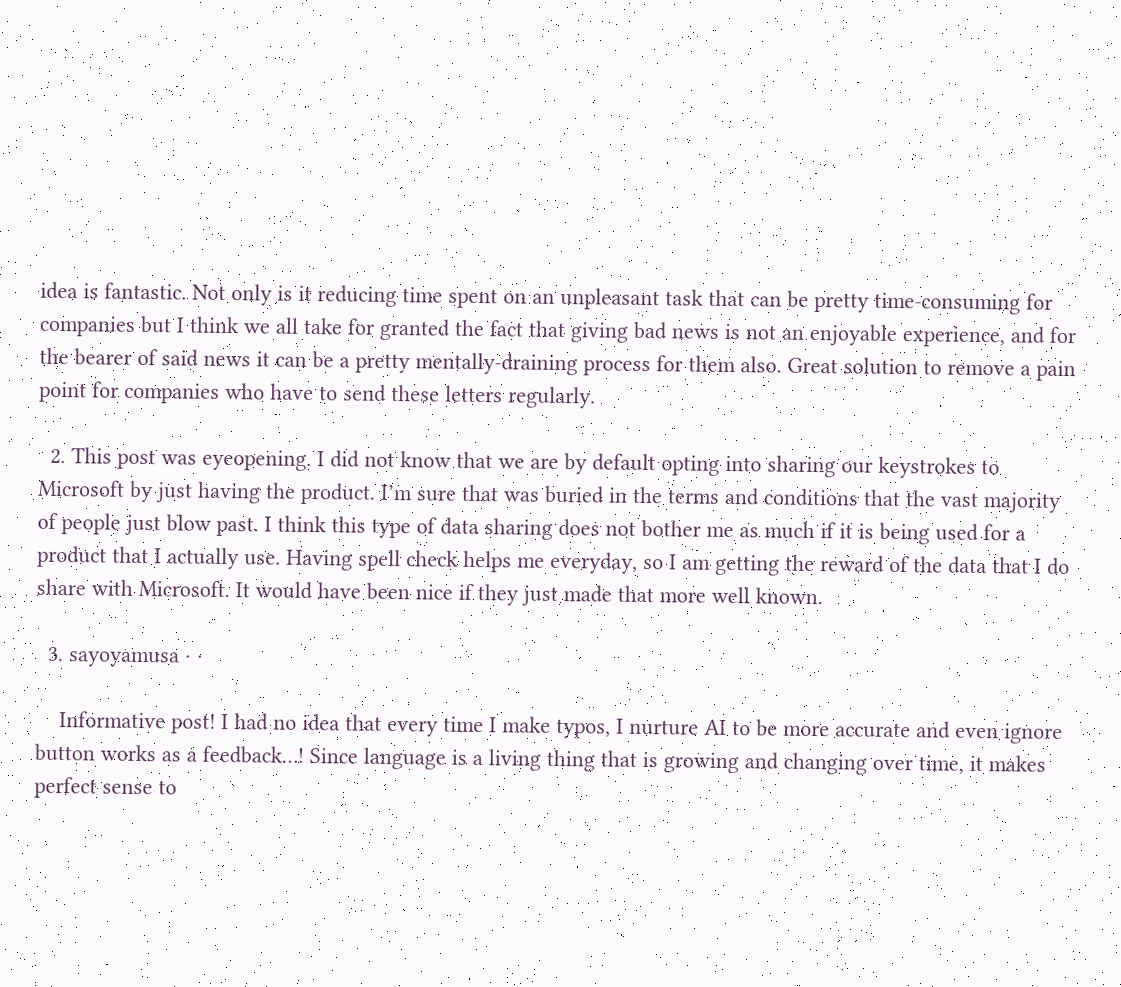idea is fantastic. Not only is it reducing time spent on an unpleasant task that can be pretty time-consuming for companies but I think we all take for granted the fact that giving bad news is not an enjoyable experience, and for the bearer of said news it can be a pretty mentally-draining process for them also. Great solution to remove a pain point for companies who have to send these letters regularly.

  2. This post was eyeopening. I did not know that we are by default opting into sharing our keystrokes to Microsoft by just having the product. I’m sure that was buried in the terms and conditions that the vast majority of people just blow past. I think this type of data sharing does not bother me as much if it is being used for a product that I actually use. Having spell check helps me everyday, so I am getting the reward of the data that I do share with Microsoft. It would have been nice if they just made that more well known.

  3. sayoyamusa · ·

    Informative post! I had no idea that every time I make typos, I nurture AI to be more accurate and even ignore button works as a feedback…! Since language is a living thing that is growing and changing over time, it makes perfect sense to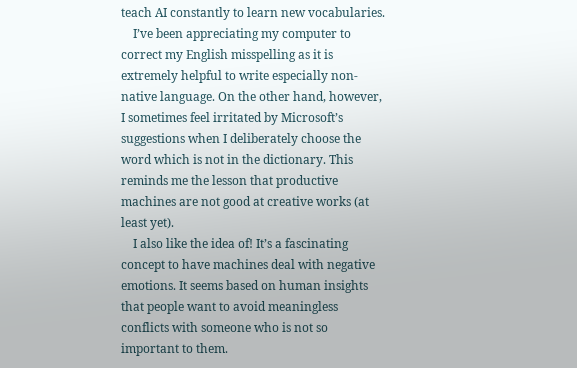teach AI constantly to learn new vocabularies.
    I’ve been appreciating my computer to correct my English misspelling as it is extremely helpful to write especially non-native language. On the other hand, however, I sometimes feel irritated by Microsoft’s suggestions when I deliberately choose the word which is not in the dictionary. This reminds me the lesson that productive machines are not good at creative works (at least yet).
    I also like the idea of! It’s a fascinating concept to have machines deal with negative emotions. It seems based on human insights that people want to avoid meaningless conflicts with someone who is not so important to them.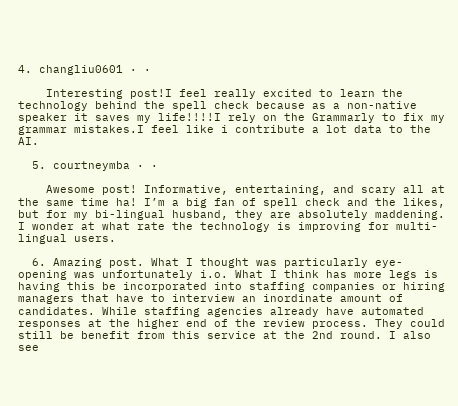4. changliu0601 · ·

    Interesting post!I feel really excited to learn the technology behind the spell check because as a non-native speaker it saves my life!!!!I rely on the Grammarly to fix my grammar mistakes.I feel like i contribute a lot data to the AI.

  5. courtneymba · ·

    Awesome post! Informative, entertaining, and scary all at the same time ha! I’m a big fan of spell check and the likes, but for my bi-lingual husband, they are absolutely maddening. I wonder at what rate the technology is improving for multi-lingual users.

  6. Amazing post. What I thought was particularly eye-opening was unfortunately i.o. What I think has more legs is having this be incorporated into staffing companies or hiring managers that have to interview an inordinate amount of candidates. While staffing agencies already have automated responses at the higher end of the review process. They could still be benefit from this service at the 2nd round. I also see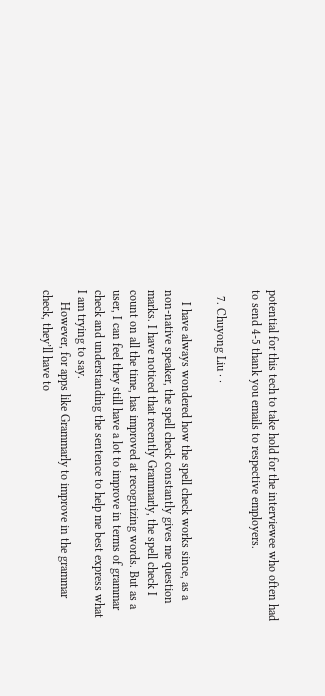potential for this tech to take hold for the interviewee who often had to send 4-5 thank you emails to respective employers.

  7. Chuyong Liu · ·

    I have always wondered how the spell check works since, as a non-native speaker, the spell check constantly gives me question marks. I have noticed that recently Grammarly, the spell check I count on all the time, has improved at recognizing words. But as a user, I can feel they still have a lot to improve in terms of grammar check and understanding the sentence to help me best express what I am trying to say.
    However, for apps like Grammarly to improve in the grammar check, they’ll have to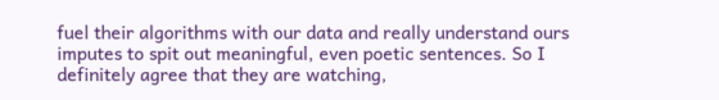fuel their algorithms with our data and really understand ours imputes to spit out meaningful, even poetic sentences. So I definitely agree that they are watching,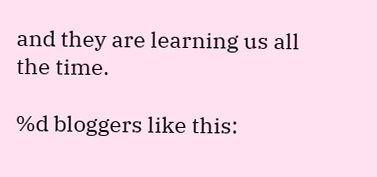and they are learning us all the time.

%d bloggers like this: